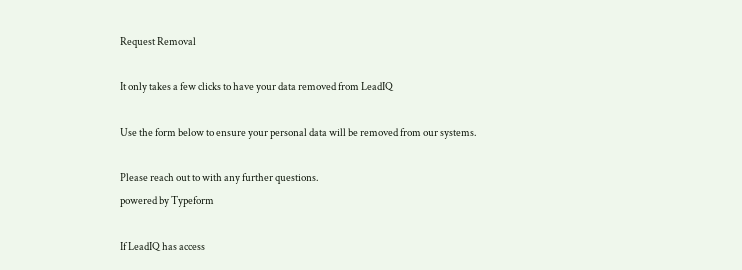Request Removal

It only takes a few clicks to have your data removed from LeadIQ

Use the form below to ensure your personal data will be removed from our systems.

Please reach out to with any further questions.
powered by Typeform

If LeadIQ has access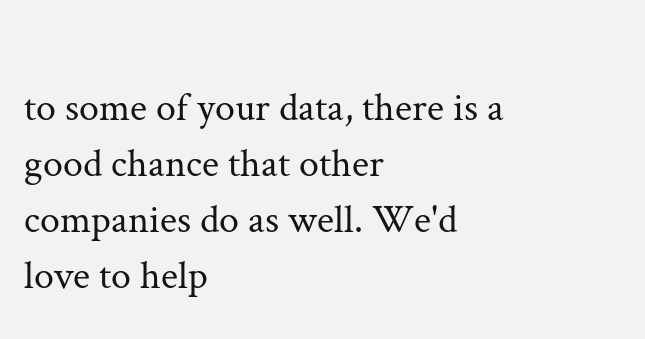to some of your data, there is a good chance that other companies do as well. We'd love to help